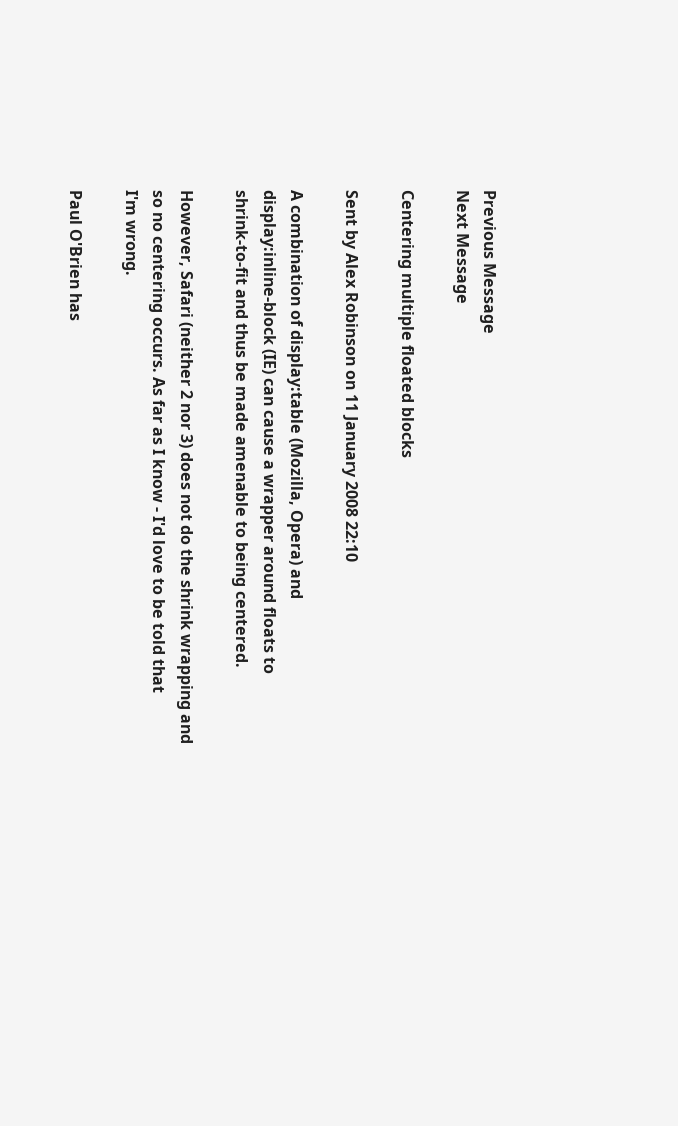Previous Message
Next Message

Centering multiple floated blocks

Sent by Alex Robinson on 11 January 2008 22:10

A combination of display:table (Mozilla, Opera) and
display:inline-block (IE) can cause a wrapper around floats to
shrink-to-fit and thus be made amenable to being centered.

However, Safari (neither 2 nor 3) does not do the shrink wrapping and
so no centering occurs. As far as I know - I'd love to be told that
I'm wrong.

Paul O'Brien has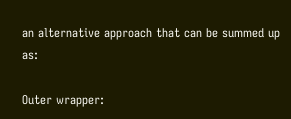an alternative approach that can be summed up as:

Outer wrapper: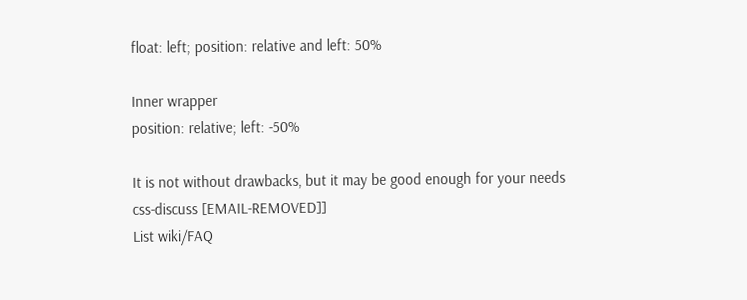float: left; position: relative and left: 50%

Inner wrapper
position: relative; left: -50%

It is not without drawbacks, but it may be good enough for your needs
css-discuss [EMAIL-REMOVED]]
List wiki/FAQ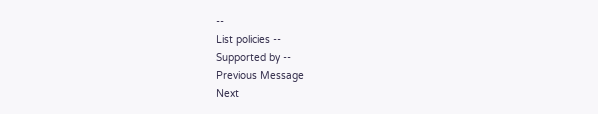--
List policies --
Supported by --
Previous Message
Next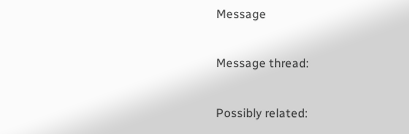Message

Message thread:

Possibly related: